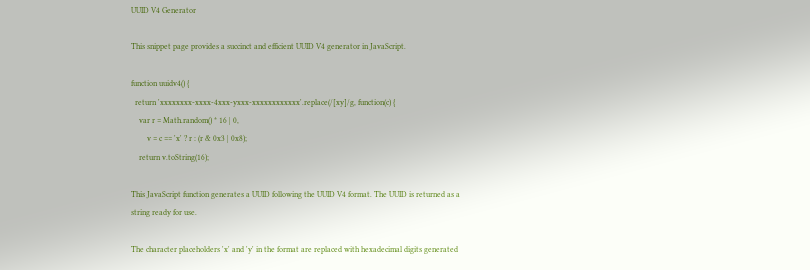UUID V4 Generator

This snippet page provides a succinct and efficient UUID V4 generator in JavaScript.

function uuidv4() {
  return 'xxxxxxxx-xxxx-4xxx-yxxx-xxxxxxxxxxxx'.replace(/[xy]/g, function(c) {
    var r = Math.random() * 16 | 0,
        v = c == 'x' ? r : (r & 0x3 | 0x8);
    return v.toString(16);

This JavaScript function generates a UUID following the UUID V4 format. The UUID is returned as a string ready for use.

The character placeholders 'x' and 'y' in the format are replaced with hexadecimal digits generated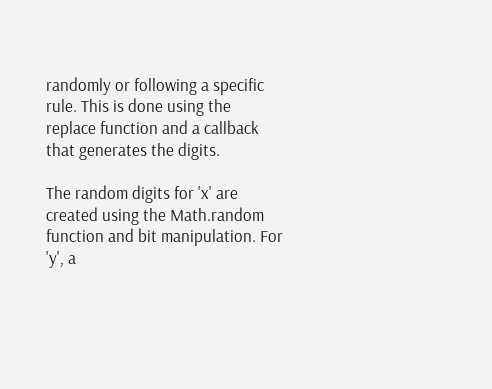randomly or following a specific rule. This is done using the replace function and a callback that generates the digits.

The random digits for 'x' are created using the Math.random function and bit manipulation. For 'y', a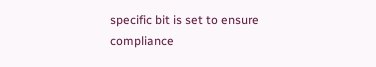specific bit is set to ensure compliance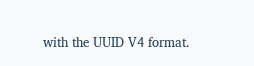with the UUID V4 format.